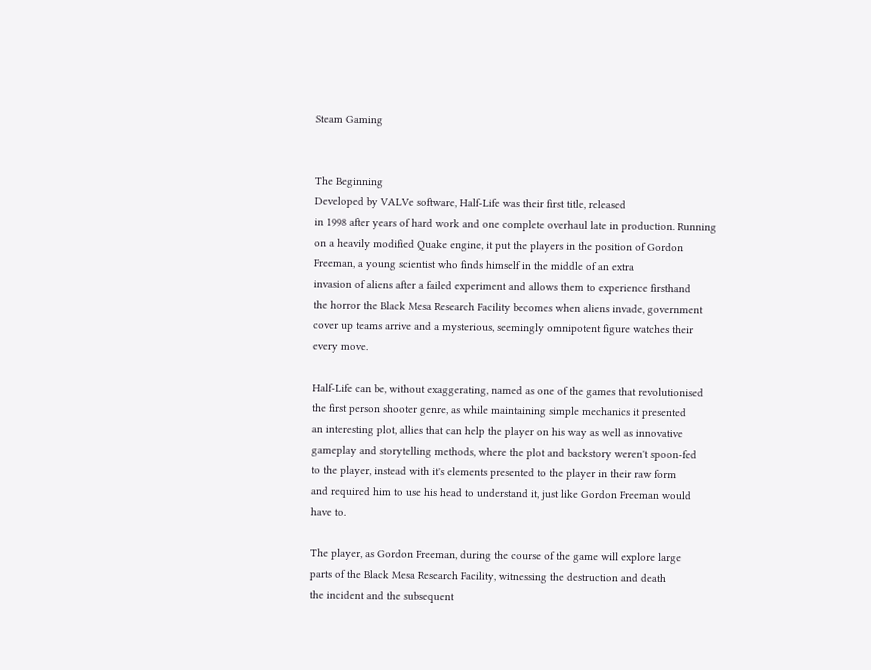Steam Gaming


The Beginning
Developed by VALVe software, Half-Life was their first title, released
in 1998 after years of hard work and one complete overhaul late in production. Running
on a heavily modified Quake engine, it put the players in the position of Gordon
Freeman, a young scientist who finds himself in the middle of an extra
invasion of aliens after a failed experiment and allows them to experience firsthand
the horror the Black Mesa Research Facility becomes when aliens invade, government
cover up teams arrive and a mysterious, seemingly omnipotent figure watches their
every move.

Half-Life can be, without exaggerating, named as one of the games that revolutionised
the first person shooter genre, as while maintaining simple mechanics it presented
an interesting plot, allies that can help the player on his way as well as innovative
gameplay and storytelling methods, where the plot and backstory weren't spoon-fed
to the player, instead with it's elements presented to the player in their raw form
and required him to use his head to understand it, just like Gordon Freeman would
have to.

The player, as Gordon Freeman, during the course of the game will explore large
parts of the Black Mesa Research Facility, witnessing the destruction and death
the incident and the subsequent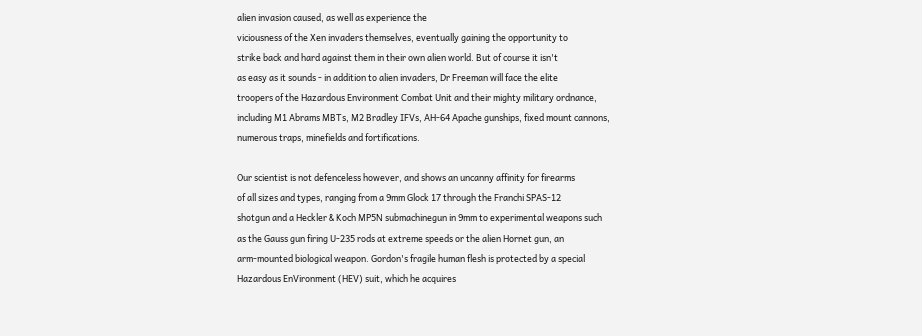alien invasion caused, as well as experience the
viciousness of the Xen invaders themselves, eventually gaining the opportunity to
strike back and hard against them in their own alien world. But of course it isn't
as easy as it sounds - in addition to alien invaders, Dr Freeman will face the elite
troopers of the Hazardous Environment Combat Unit and their mighty military ordnance,
including M1 Abrams MBTs, M2 Bradley IFVs, AH-64 Apache gunships, fixed mount cannons,
numerous traps, minefields and fortifications.

Our scientist is not defenceless however, and shows an uncanny affinity for firearms
of all sizes and types, ranging from a 9mm Glock 17 through the Franchi SPAS-12
shotgun and a Heckler & Koch MP5N submachinegun in 9mm to experimental weapons such
as the Gauss gun firing U-235 rods at extreme speeds or the alien Hornet gun, an
arm-mounted biological weapon. Gordon's fragile human flesh is protected by a special
Hazardous EnVironment (HEV) suit, which he acquires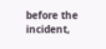before the incident,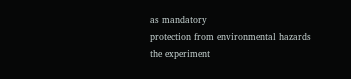as mandatory
protection from environmental hazards the experiment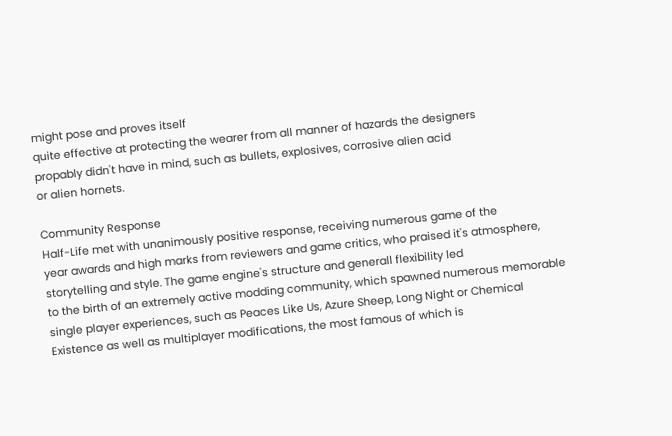might pose and proves itself
quite effective at protecting the wearer from all manner of hazards the designers
propably didn't have in mind, such as bullets, explosives, corrosive alien acid
or alien hornets.

Community Response
Half-Life met with unanimously positive response, receiving numerous game of the
year awards and high marks from reviewers and game critics, who praised it's atmosphere,
storytelling and style. The game engine's structure and generall flexibility led
to the birth of an extremely active modding community, which spawned numerous memorable
single player experiences, such as Peaces Like Us, Azure Sheep, Long Night or Chemical
Existence as well as multiplayer modifications, the most famous of which is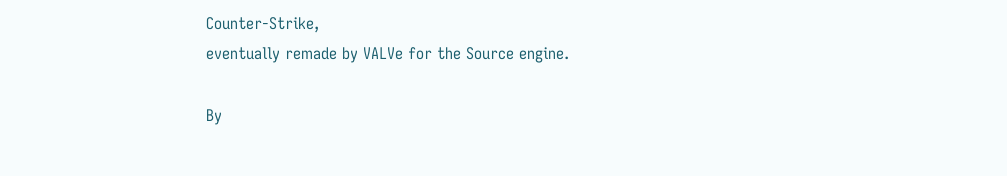Counter-Strike,
eventually remade by VALVe for the Source engine.

By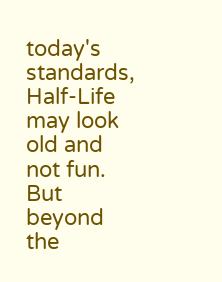today's standards, Half-Life may look old and not fun. But beyond the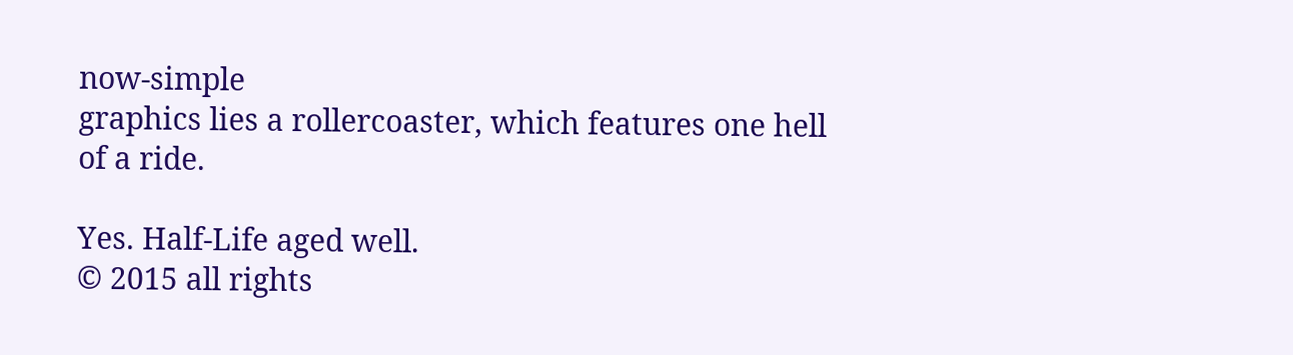now-simple
graphics lies a rollercoaster, which features one hell of a ride.

Yes. Half-Life aged well.
© 2015 all rights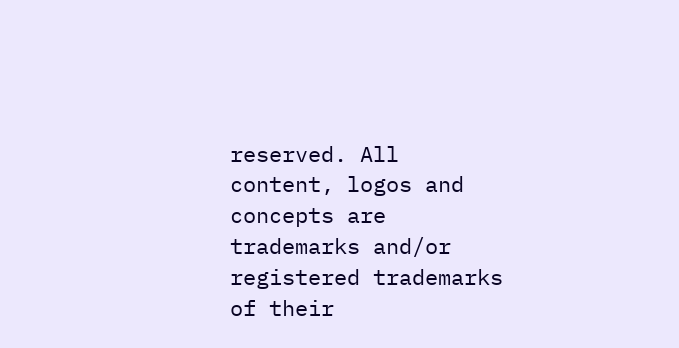reserved. All content, logos and concepts are trademarks and/or registered trademarks of their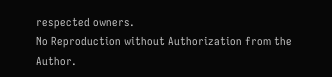respected owners.
No Reproduction without Authorization from the Author.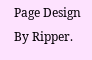Page Design By Ripper.